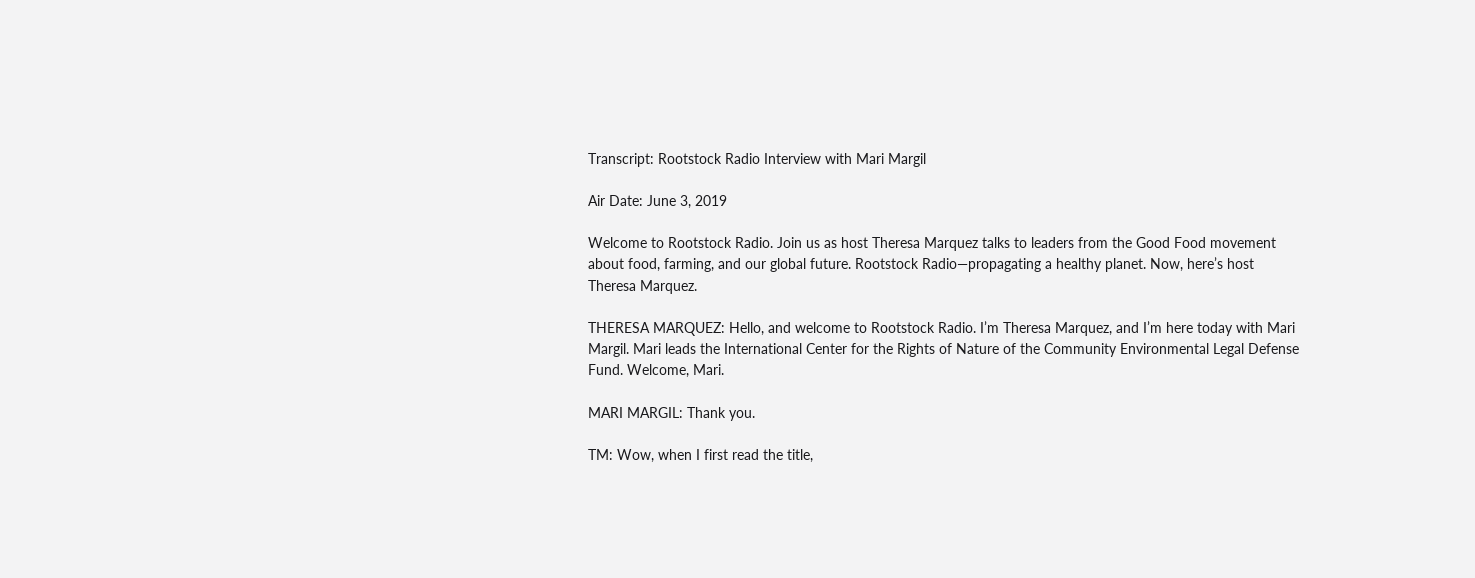Transcript: Rootstock Radio Interview with Mari Margil

Air Date: June 3, 2019

Welcome to Rootstock Radio. Join us as host Theresa Marquez talks to leaders from the Good Food movement about food, farming, and our global future. Rootstock Radio—propagating a healthy planet. Now, here’s host Theresa Marquez.

THERESA MARQUEZ: Hello, and welcome to Rootstock Radio. I’m Theresa Marquez, and I’m here today with Mari Margil. Mari leads the International Center for the Rights of Nature of the Community Environmental Legal Defense Fund. Welcome, Mari.

MARI MARGIL: Thank you.

TM: Wow, when I first read the title,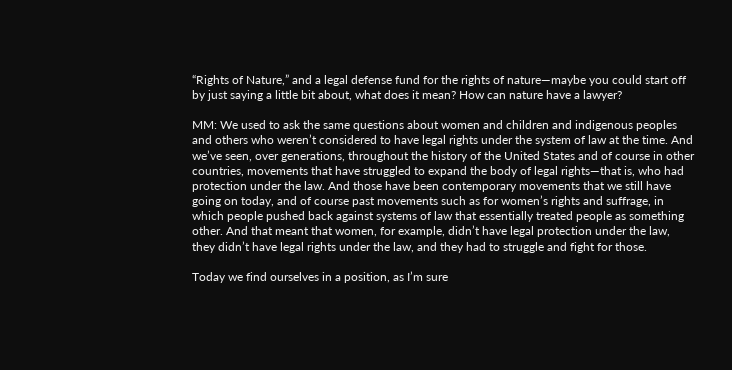“Rights of Nature,” and a legal defense fund for the rights of nature—maybe you could start off by just saying a little bit about, what does it mean? How can nature have a lawyer?

MM: We used to ask the same questions about women and children and indigenous peoples and others who weren’t considered to have legal rights under the system of law at the time. And we’ve seen, over generations, throughout the history of the United States and of course in other countries, movements that have struggled to expand the body of legal rights—that is, who had protection under the law. And those have been contemporary movements that we still have going on today, and of course past movements such as for women’s rights and suffrage, in which people pushed back against systems of law that essentially treated people as something other. And that meant that women, for example, didn’t have legal protection under the law, they didn’t have legal rights under the law, and they had to struggle and fight for those.

Today we find ourselves in a position, as I’m sure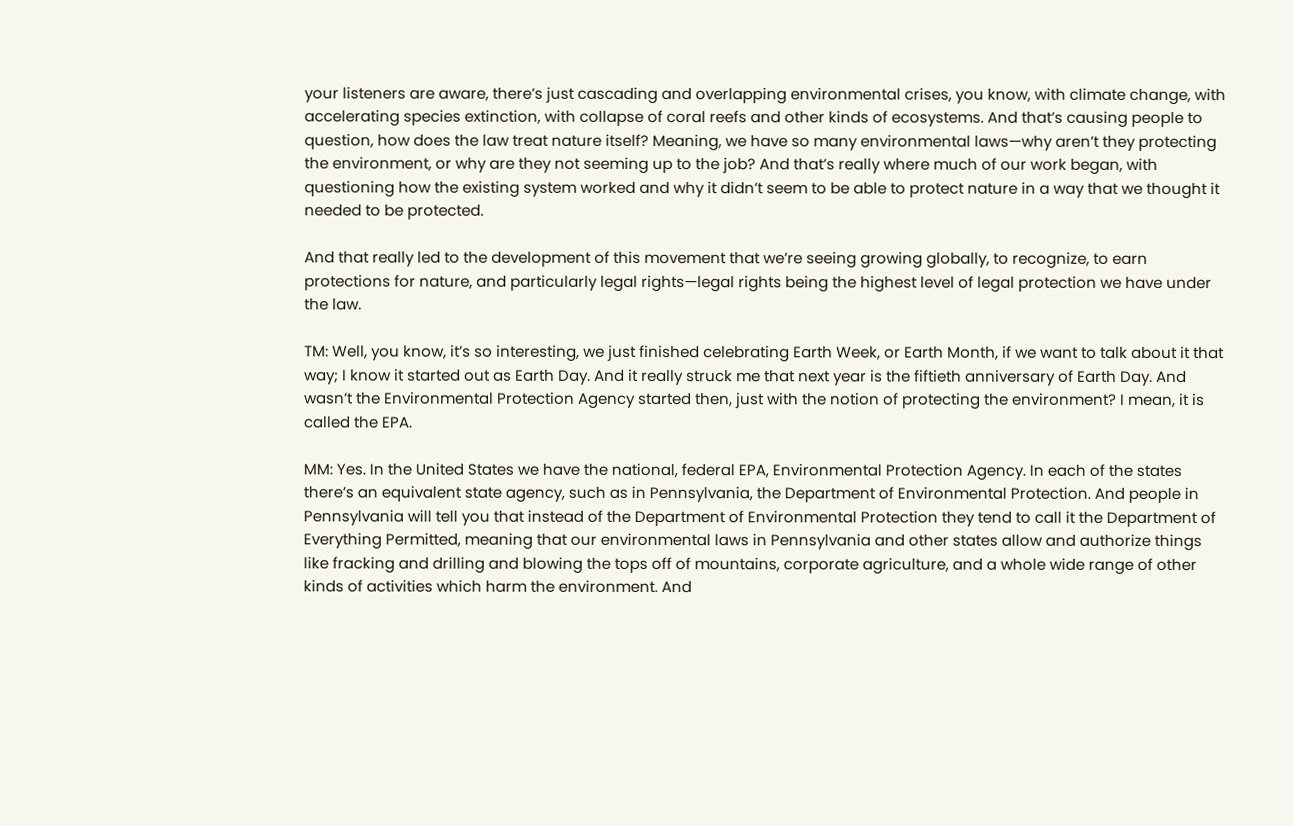your listeners are aware, there’s just cascading and overlapping environmental crises, you know, with climate change, with accelerating species extinction, with collapse of coral reefs and other kinds of ecosystems. And that’s causing people to question, how does the law treat nature itself? Meaning, we have so many environmental laws—why aren’t they protecting the environment, or why are they not seeming up to the job? And that’s really where much of our work began, with questioning how the existing system worked and why it didn’t seem to be able to protect nature in a way that we thought it needed to be protected.

And that really led to the development of this movement that we’re seeing growing globally, to recognize, to earn protections for nature, and particularly legal rights—legal rights being the highest level of legal protection we have under the law.

TM: Well, you know, it’s so interesting, we just finished celebrating Earth Week, or Earth Month, if we want to talk about it that way; I know it started out as Earth Day. And it really struck me that next year is the fiftieth anniversary of Earth Day. And wasn’t the Environmental Protection Agency started then, just with the notion of protecting the environment? I mean, it is called the EPA.

MM: Yes. In the United States we have the national, federal EPA, Environmental Protection Agency. In each of the states there’s an equivalent state agency, such as in Pennsylvania, the Department of Environmental Protection. And people in Pennsylvania will tell you that instead of the Department of Environmental Protection they tend to call it the Department of Everything Permitted, meaning that our environmental laws in Pennsylvania and other states allow and authorize things like fracking and drilling and blowing the tops off of mountains, corporate agriculture, and a whole wide range of other kinds of activities which harm the environment. And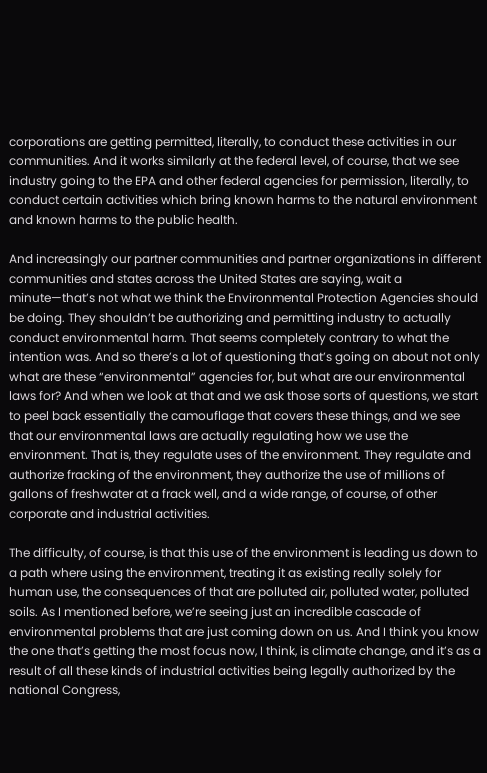corporations are getting permitted, literally, to conduct these activities in our communities. And it works similarly at the federal level, of course, that we see industry going to the EPA and other federal agencies for permission, literally, to conduct certain activities which bring known harms to the natural environment and known harms to the public health.

And increasingly our partner communities and partner organizations in different communities and states across the United States are saying, wait a minute—that’s not what we think the Environmental Protection Agencies should be doing. They shouldn’t be authorizing and permitting industry to actually conduct environmental harm. That seems completely contrary to what the intention was. And so there’s a lot of questioning that’s going on about not only what are these “environmental” agencies for, but what are our environmental laws for? And when we look at that and we ask those sorts of questions, we start to peel back essentially the camouflage that covers these things, and we see that our environmental laws are actually regulating how we use the environment. That is, they regulate uses of the environment. They regulate and authorize fracking of the environment, they authorize the use of millions of gallons of freshwater at a frack well, and a wide range, of course, of other corporate and industrial activities.

The difficulty, of course, is that this use of the environment is leading us down to a path where using the environment, treating it as existing really solely for human use, the consequences of that are polluted air, polluted water, polluted soils. As I mentioned before, we’re seeing just an incredible cascade of environmental problems that are just coming down on us. And I think you know the one that’s getting the most focus now, I think, is climate change, and it’s as a result of all these kinds of industrial activities being legally authorized by the national Congress,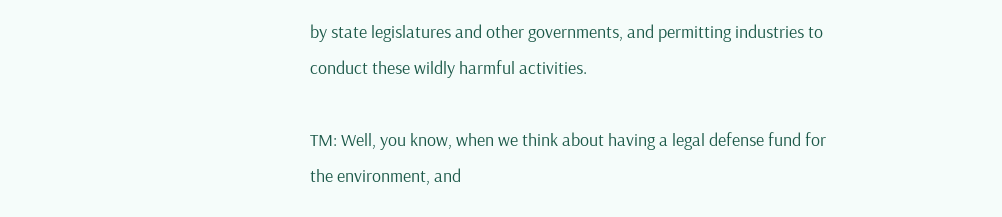by state legislatures and other governments, and permitting industries to conduct these wildly harmful activities.

TM: Well, you know, when we think about having a legal defense fund for the environment, and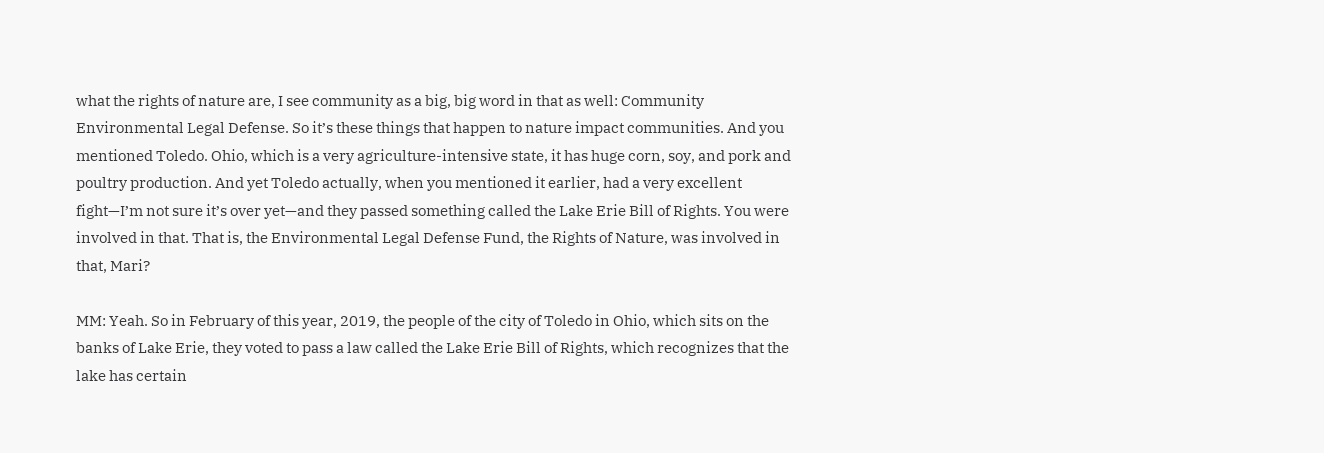what the rights of nature are, I see community as a big, big word in that as well: Community Environmental Legal Defense. So it’s these things that happen to nature impact communities. And you mentioned Toledo. Ohio, which is a very agriculture-intensive state, it has huge corn, soy, and pork and poultry production. And yet Toledo actually, when you mentioned it earlier, had a very excellent fight—I’m not sure it’s over yet—and they passed something called the Lake Erie Bill of Rights. You were involved in that. That is, the Environmental Legal Defense Fund, the Rights of Nature, was involved in that, Mari?

MM: Yeah. So in February of this year, 2019, the people of the city of Toledo in Ohio, which sits on the banks of Lake Erie, they voted to pass a law called the Lake Erie Bill of Rights, which recognizes that the lake has certain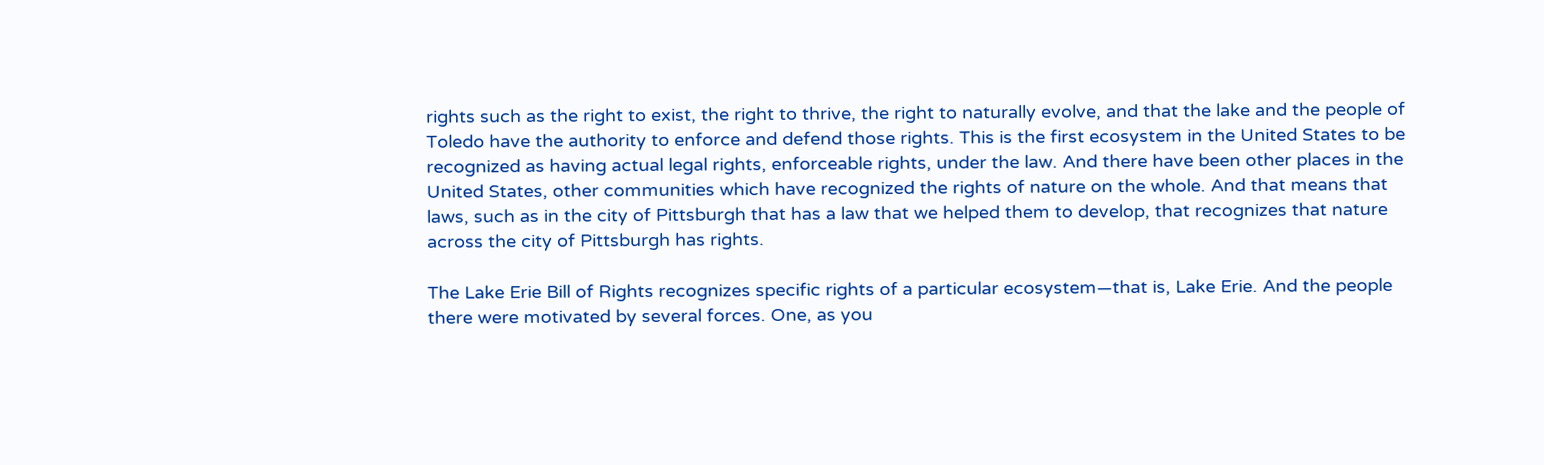rights such as the right to exist, the right to thrive, the right to naturally evolve, and that the lake and the people of Toledo have the authority to enforce and defend those rights. This is the first ecosystem in the United States to be recognized as having actual legal rights, enforceable rights, under the law. And there have been other places in the United States, other communities which have recognized the rights of nature on the whole. And that means that laws, such as in the city of Pittsburgh that has a law that we helped them to develop, that recognizes that nature across the city of Pittsburgh has rights.

The Lake Erie Bill of Rights recognizes specific rights of a particular ecosystem—that is, Lake Erie. And the people there were motivated by several forces. One, as you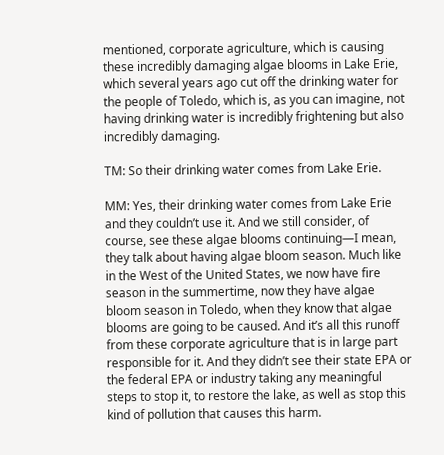mentioned, corporate agriculture, which is causing these incredibly damaging algae blooms in Lake Erie, which several years ago cut off the drinking water for the people of Toledo, which is, as you can imagine, not having drinking water is incredibly frightening but also incredibly damaging.

TM: So their drinking water comes from Lake Erie.

MM: Yes, their drinking water comes from Lake Erie and they couldn’t use it. And we still consider, of course, see these algae blooms continuing—I mean, they talk about having algae bloom season. Much like in the West of the United States, we now have fire season in the summertime, now they have algae bloom season in Toledo, when they know that algae blooms are going to be caused. And it’s all this runoff from these corporate agriculture that is in large part responsible for it. And they didn’t see their state EPA or the federal EPA or industry taking any meaningful steps to stop it, to restore the lake, as well as stop this kind of pollution that causes this harm.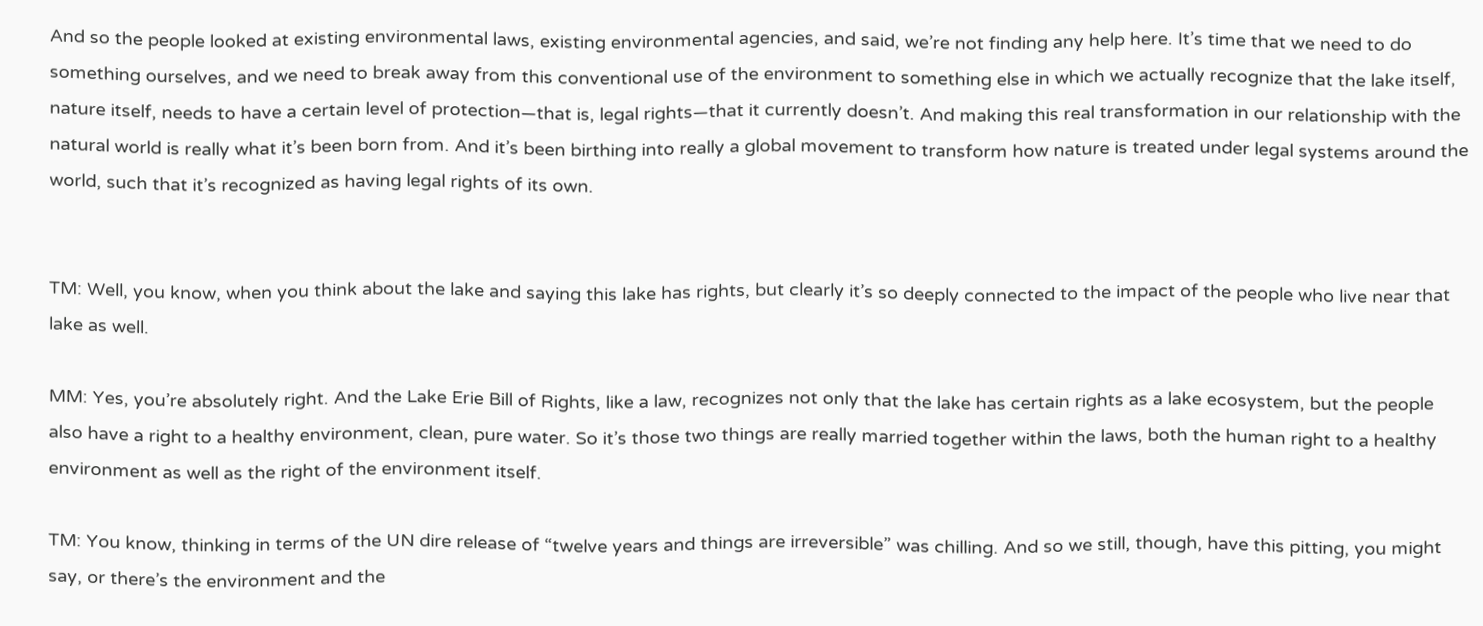And so the people looked at existing environmental laws, existing environmental agencies, and said, we’re not finding any help here. It’s time that we need to do something ourselves, and we need to break away from this conventional use of the environment to something else in which we actually recognize that the lake itself, nature itself, needs to have a certain level of protection—that is, legal rights—that it currently doesn’t. And making this real transformation in our relationship with the natural world is really what it’s been born from. And it’s been birthing into really a global movement to transform how nature is treated under legal systems around the world, such that it’s recognized as having legal rights of its own.


TM: Well, you know, when you think about the lake and saying this lake has rights, but clearly it’s so deeply connected to the impact of the people who live near that lake as well.

MM: Yes, you’re absolutely right. And the Lake Erie Bill of Rights, like a law, recognizes not only that the lake has certain rights as a lake ecosystem, but the people also have a right to a healthy environment, clean, pure water. So it’s those two things are really married together within the laws, both the human right to a healthy environment as well as the right of the environment itself.

TM: You know, thinking in terms of the UN dire release of “twelve years and things are irreversible” was chilling. And so we still, though, have this pitting, you might say, or there’s the environment and the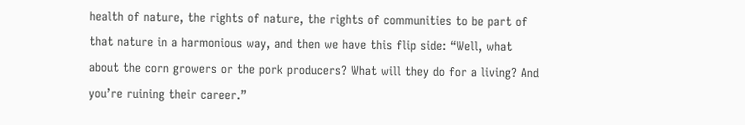health of nature, the rights of nature, the rights of communities to be part of that nature in a harmonious way, and then we have this flip side: “Well, what about the corn growers or the pork producers? What will they do for a living? And you’re ruining their career.”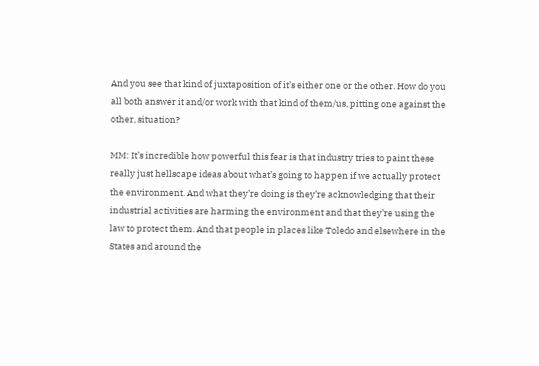And you see that kind of juxtaposition of it’s either one or the other. How do you all both answer it and/or work with that kind of them/us, pitting one against the other, situation?

MM: It’s incredible how powerful this fear is that industry tries to paint these really just hellscape ideas about what’s going to happen if we actually protect the environment. And what they’re doing is they’re acknowledging that their industrial activities are harming the environment and that they’re using the law to protect them. And that people in places like Toledo and elsewhere in the States and around the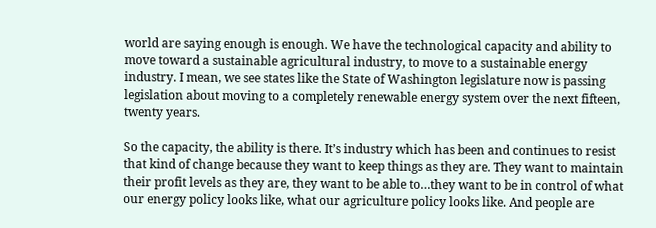world are saying enough is enough. We have the technological capacity and ability to move toward a sustainable agricultural industry, to move to a sustainable energy industry. I mean, we see states like the State of Washington legislature now is passing legislation about moving to a completely renewable energy system over the next fifteen, twenty years.

So the capacity, the ability is there. It’s industry which has been and continues to resist that kind of change because they want to keep things as they are. They want to maintain their profit levels as they are, they want to be able to…they want to be in control of what our energy policy looks like, what our agriculture policy looks like. And people are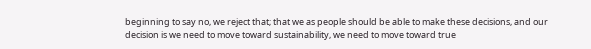beginning to say no, we reject that; that we as people should be able to make these decisions, and our decision is we need to move toward sustainability, we need to move toward true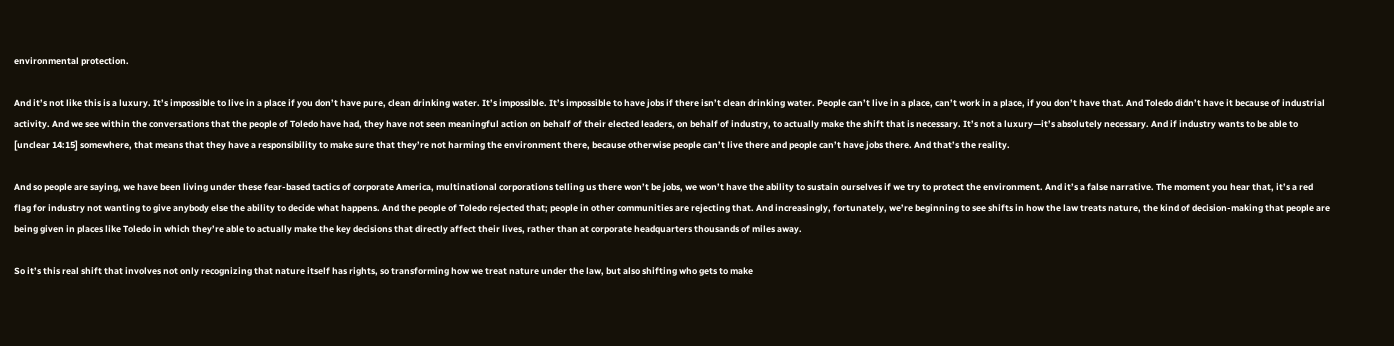environmental protection.

And it’s not like this is a luxury. It’s impossible to live in a place if you don’t have pure, clean drinking water. It’s impossible. It’s impossible to have jobs if there isn’t clean drinking water. People can’t live in a place, can’t work in a place, if you don’t have that. And Toledo didn’t have it because of industrial activity. And we see within the conversations that the people of Toledo have had, they have not seen meaningful action on behalf of their elected leaders, on behalf of industry, to actually make the shift that is necessary. It’s not a luxury—it’s absolutely necessary. And if industry wants to be able to [unclear 14:15] somewhere, that means that they have a responsibility to make sure that they’re not harming the environment there, because otherwise people can’t live there and people can’t have jobs there. And that’s the reality.

And so people are saying, we have been living under these fear-based tactics of corporate America, multinational corporations telling us there won’t be jobs, we won’t have the ability to sustain ourselves if we try to protect the environment. And it’s a false narrative. The moment you hear that, it’s a red flag for industry not wanting to give anybody else the ability to decide what happens. And the people of Toledo rejected that; people in other communities are rejecting that. And increasingly, fortunately, we’re beginning to see shifts in how the law treats nature, the kind of decision-making that people are being given in places like Toledo in which they’re able to actually make the key decisions that directly affect their lives, rather than at corporate headquarters thousands of miles away.

So it’s this real shift that involves not only recognizing that nature itself has rights, so transforming how we treat nature under the law, but also shifting who gets to make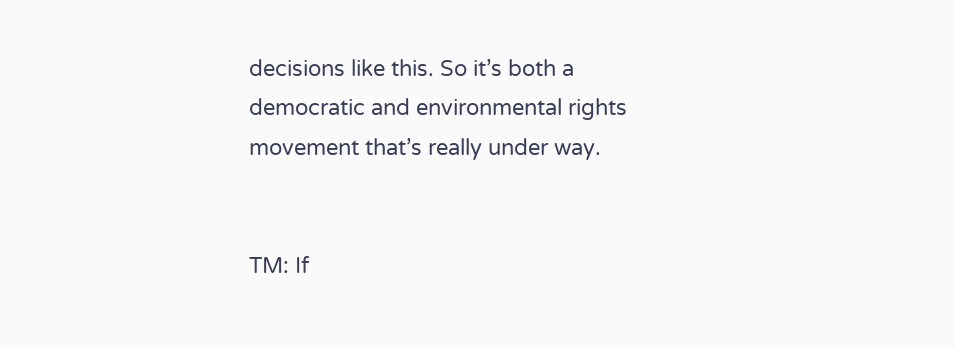decisions like this. So it’s both a democratic and environmental rights movement that’s really under way.


TM: If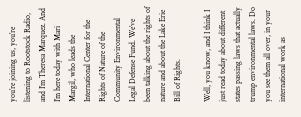you’re joining us, you’re listening to Rootstock Radio, and I’m Theresa Marquez. And I’m here today with Mari Margil, who leads the International Center for the Rights of Nature of the Community Environmental Legal Defense Fund. We’ve been talking about the rights of nature and about the Lake Erie Bill of Rights.

Well, you know, and I think I just read today about different states passing laws that actually trump environmental laws. Do you see them all over, in your international work as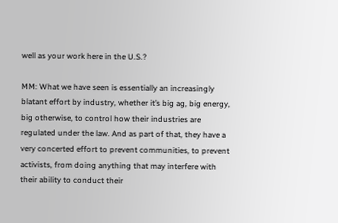well as your work here in the U.S.?

MM: What we have seen is essentially an increasingly blatant effort by industry, whether it’s big ag, big energy, big otherwise, to control how their industries are regulated under the law. And as part of that, they have a very concerted effort to prevent communities, to prevent activists, from doing anything that may interfere with their ability to conduct their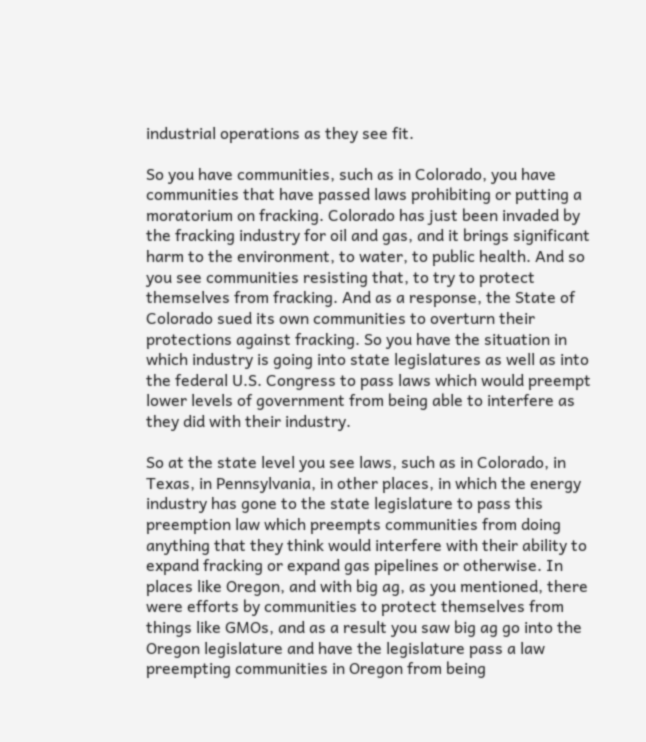industrial operations as they see fit.

So you have communities, such as in Colorado, you have communities that have passed laws prohibiting or putting a moratorium on fracking. Colorado has just been invaded by the fracking industry for oil and gas, and it brings significant harm to the environment, to water, to public health. And so you see communities resisting that, to try to protect themselves from fracking. And as a response, the State of Colorado sued its own communities to overturn their protections against fracking. So you have the situation in which industry is going into state legislatures as well as into the federal U.S. Congress to pass laws which would preempt lower levels of government from being able to interfere as they did with their industry.

So at the state level you see laws, such as in Colorado, in Texas, in Pennsylvania, in other places, in which the energy industry has gone to the state legislature to pass this preemption law which preempts communities from doing anything that they think would interfere with their ability to expand fracking or expand gas pipelines or otherwise. In places like Oregon, and with big ag, as you mentioned, there were efforts by communities to protect themselves from things like GMOs, and as a result you saw big ag go into the Oregon legislature and have the legislature pass a law preempting communities in Oregon from being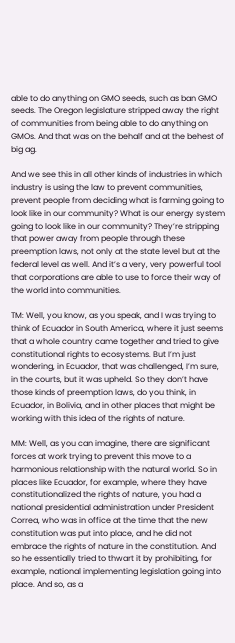able to do anything on GMO seeds, such as ban GMO seeds. The Oregon legislature stripped away the right of communities from being able to do anything on GMOs. And that was on the behalf and at the behest of big ag.

And we see this in all other kinds of industries in which industry is using the law to prevent communities, prevent people from deciding what is farming going to look like in our community? What is our energy system going to look like in our community? They’re stripping that power away from people through these preemption laws, not only at the state level but at the federal level as well. And it’s a very, very powerful tool that corporations are able to use to force their way of the world into communities.

TM: Well, you know, as you speak, and I was trying to think of Ecuador in South America, where it just seems that a whole country came together and tried to give constitutional rights to ecosystems. But I’m just wondering, in Ecuador, that was challenged, I’m sure, in the courts, but it was upheld. So they don’t have those kinds of preemption laws, do you think, in Ecuador, in Bolivia, and in other places that might be working with this idea of the rights of nature.

MM: Well, as you can imagine, there are significant forces at work trying to prevent this move to a harmonious relationship with the natural world. So in places like Ecuador, for example, where they have constitutionalized the rights of nature, you had a national presidential administration under President Correa, who was in office at the time that the new constitution was put into place, and he did not embrace the rights of nature in the constitution. And so he essentially tried to thwart it by prohibiting, for example, national implementing legislation going into place. And so, as a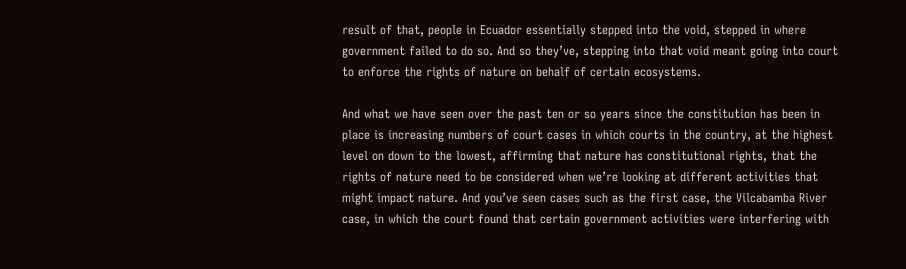result of that, people in Ecuador essentially stepped into the void, stepped in where government failed to do so. And so they’ve, stepping into that void meant going into court to enforce the rights of nature on behalf of certain ecosystems.

And what we have seen over the past ten or so years since the constitution has been in place is increasing numbers of court cases in which courts in the country, at the highest level on down to the lowest, affirming that nature has constitutional rights, that the rights of nature need to be considered when we’re looking at different activities that might impact nature. And you’ve seen cases such as the first case, the Vilcabamba River case, in which the court found that certain government activities were interfering with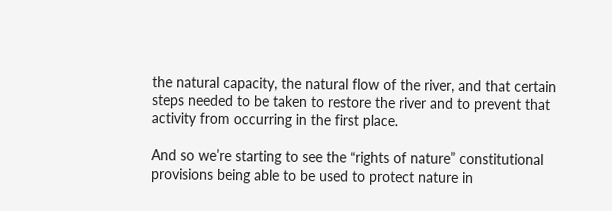the natural capacity, the natural flow of the river, and that certain steps needed to be taken to restore the river and to prevent that activity from occurring in the first place.

And so we’re starting to see the “rights of nature” constitutional provisions being able to be used to protect nature in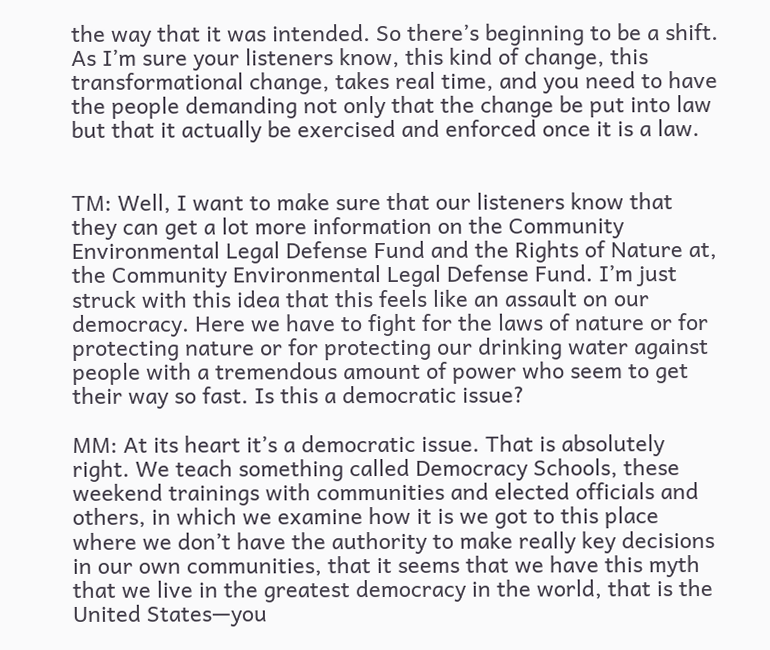the way that it was intended. So there’s beginning to be a shift. As I’m sure your listeners know, this kind of change, this transformational change, takes real time, and you need to have the people demanding not only that the change be put into law but that it actually be exercised and enforced once it is a law.


TM: Well, I want to make sure that our listeners know that they can get a lot more information on the Community Environmental Legal Defense Fund and the Rights of Nature at, the Community Environmental Legal Defense Fund. I’m just struck with this idea that this feels like an assault on our democracy. Here we have to fight for the laws of nature or for protecting nature or for protecting our drinking water against people with a tremendous amount of power who seem to get their way so fast. Is this a democratic issue?

MM: At its heart it’s a democratic issue. That is absolutely right. We teach something called Democracy Schools, these weekend trainings with communities and elected officials and others, in which we examine how it is we got to this place where we don’t have the authority to make really key decisions in our own communities, that it seems that we have this myth that we live in the greatest democracy in the world, that is the United States—you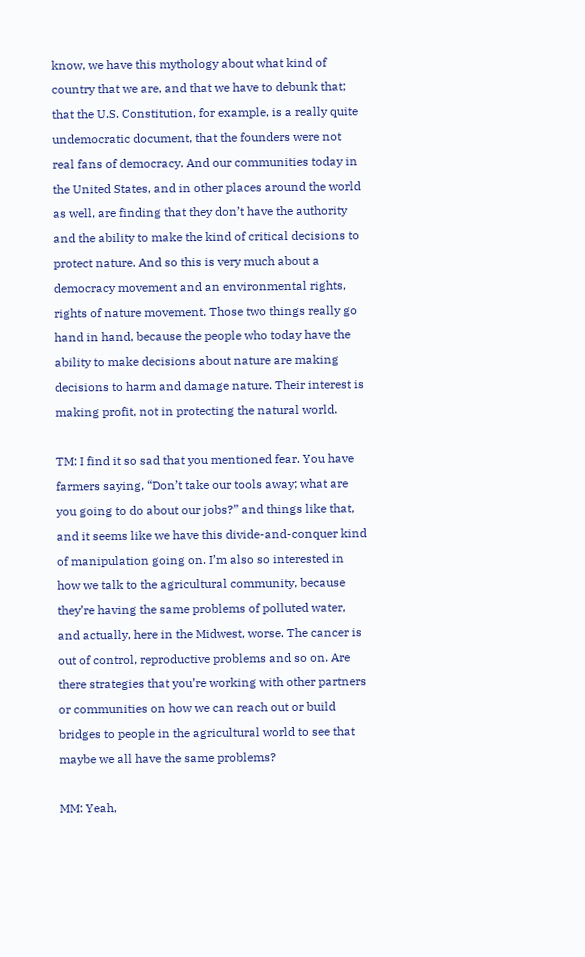know, we have this mythology about what kind of country that we are, and that we have to debunk that; that the U.S. Constitution, for example, is a really quite undemocratic document, that the founders were not real fans of democracy. And our communities today in the United States, and in other places around the world as well, are finding that they don’t have the authority and the ability to make the kind of critical decisions to protect nature. And so this is very much about a democracy movement and an environmental rights, rights of nature movement. Those two things really go hand in hand, because the people who today have the ability to make decisions about nature are making decisions to harm and damage nature. Their interest is making profit, not in protecting the natural world.

TM: I find it so sad that you mentioned fear. You have farmers saying, “Don’t take our tools away; what are you going to do about our jobs?” and things like that, and it seems like we have this divide-and-conquer kind of manipulation going on. I’m also so interested in how we talk to the agricultural community, because they’re having the same problems of polluted water, and actually, here in the Midwest, worse. The cancer is out of control, reproductive problems and so on. Are there strategies that you’re working with other partners or communities on how we can reach out or build bridges to people in the agricultural world to see that maybe we all have the same problems?

MM: Yeah,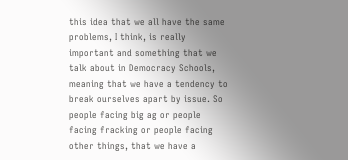this idea that we all have the same problems, I think, is really important and something that we talk about in Democracy Schools, meaning that we have a tendency to break ourselves apart by issue. So people facing big ag or people facing fracking or people facing other things, that we have a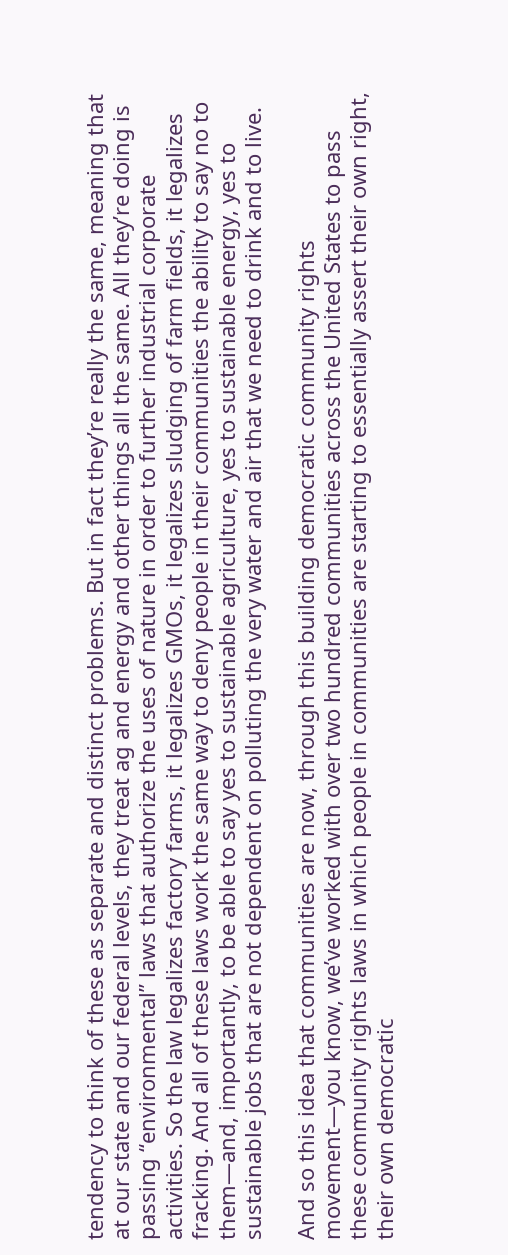tendency to think of these as separate and distinct problems. But in fact they’re really the same, meaning that at our state and our federal levels, they treat ag and energy and other things all the same. All they’re doing is passing “environmental” laws that authorize the uses of nature in order to further industrial corporate activities. So the law legalizes factory farms, it legalizes GMOs, it legalizes sludging of farm fields, it legalizes fracking. And all of these laws work the same way to deny people in their communities the ability to say no to them—and, importantly, to be able to say yes to sustainable agriculture, yes to sustainable energy, yes to sustainable jobs that are not dependent on polluting the very water and air that we need to drink and to live.

And so this idea that communities are now, through this building democratic community rights movement—you know, we’ve worked with over two hundred communities across the United States to pass these community rights laws in which people in communities are starting to essentially assert their own right, their own democratic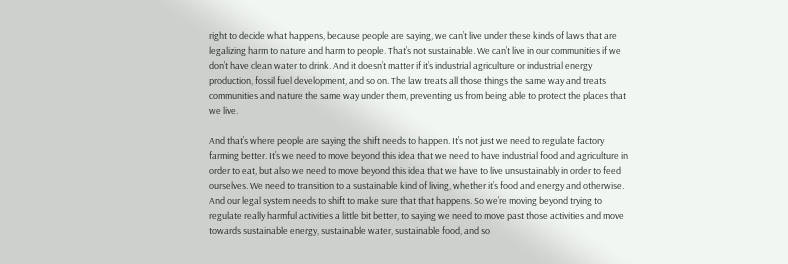right to decide what happens, because people are saying, we can’t live under these kinds of laws that are legalizing harm to nature and harm to people. That’s not sustainable. We can’t live in our communities if we don’t have clean water to drink. And it doesn’t matter if it’s industrial agriculture or industrial energy production, fossil fuel development, and so on. The law treats all those things the same way and treats communities and nature the same way under them, preventing us from being able to protect the places that we live.

And that’s where people are saying the shift needs to happen. It’s not just we need to regulate factory farming better. It’s we need to move beyond this idea that we need to have industrial food and agriculture in order to eat, but also we need to move beyond this idea that we have to live unsustainably in order to feed ourselves. We need to transition to a sustainable kind of living, whether it’s food and energy and otherwise. And our legal system needs to shift to make sure that that happens. So we’re moving beyond trying to regulate really harmful activities a little bit better, to saying we need to move past those activities and move towards sustainable energy, sustainable water, sustainable food, and so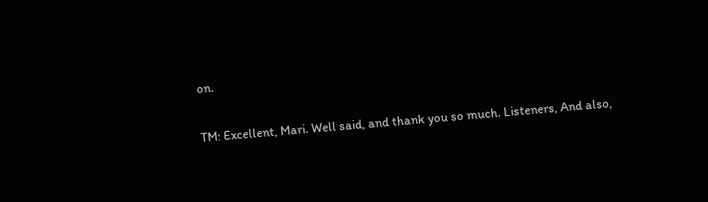on.

TM: Excellent, Mari. Well said, and thank you so much. Listeners, And also,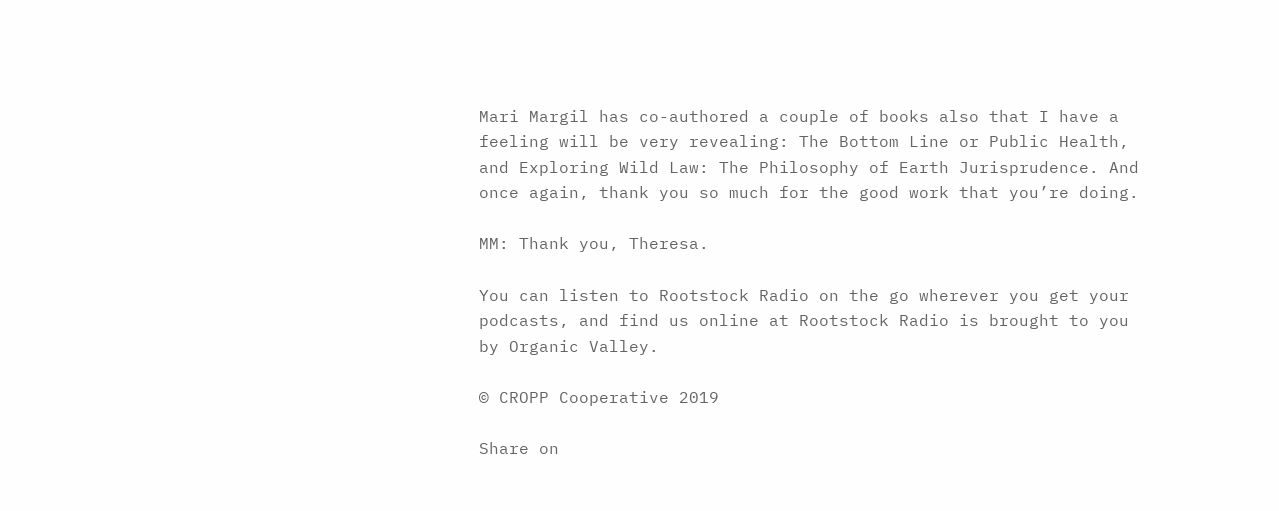Mari Margil has co-authored a couple of books also that I have a feeling will be very revealing: The Bottom Line or Public Health, and Exploring Wild Law: The Philosophy of Earth Jurisprudence. And once again, thank you so much for the good work that you’re doing.

MM: Thank you, Theresa.

You can listen to Rootstock Radio on the go wherever you get your podcasts, and find us online at Rootstock Radio is brought to you by Organic Valley.

© CROPP Cooperative 2019

Share on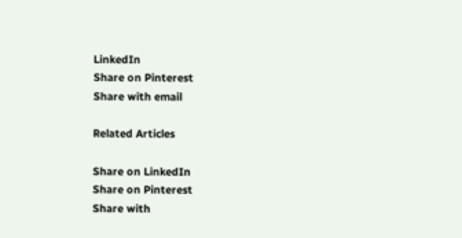LinkedIn
Share on Pinterest
Share with email

Related Articles

Share on LinkedIn
Share on Pinterest
Share with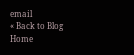email
« Back to Blog Home